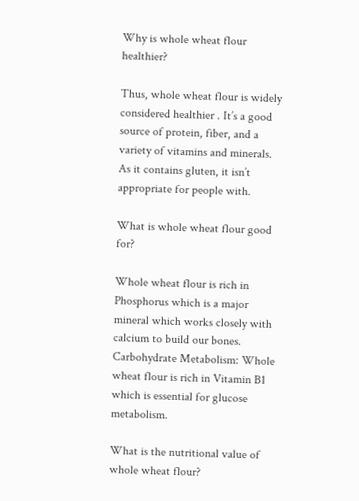Why is whole wheat flour healthier?

Thus, whole wheat flour is widely considered healthier . It’s a good source of protein, fiber, and a variety of vitamins and minerals. As it contains gluten, it isn’t appropriate for people with.

What is whole wheat flour good for?

Whole wheat flour is rich in Phosphorus which is a major mineral which works closely with calcium to build our bones. Carbohydrate Metabolism: Whole wheat flour is rich in Vitamin B1 which is essential for glucose metabolism.

What is the nutritional value of whole wheat flour?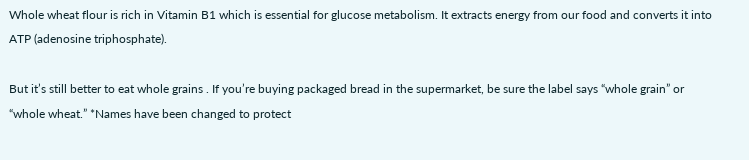Whole wheat flour is rich in Vitamin B1 which is essential for glucose metabolism. It extracts energy from our food and converts it into ATP (adenosine triphosphate).

But it’s still better to eat whole grains . If you’re buying packaged bread in the supermarket, be sure the label says “whole grain” or “whole wheat.” *Names have been changed to protect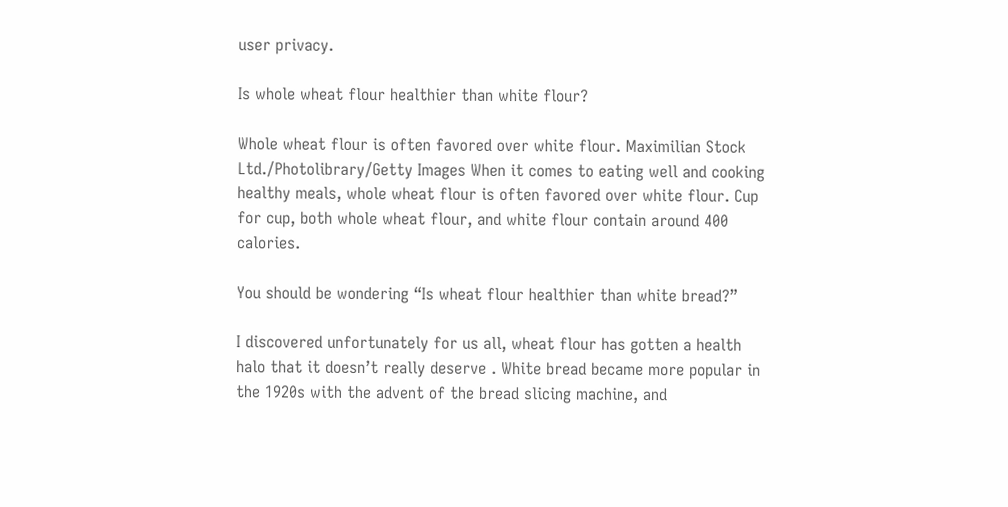user privacy.

Is whole wheat flour healthier than white flour?

Whole wheat flour is often favored over white flour. Maximilian Stock Ltd./Photolibrary/Getty Images When it comes to eating well and cooking healthy meals, whole wheat flour is often favored over white flour. Cup for cup, both whole wheat flour, and white flour contain around 400 calories.

You should be wondering “Is wheat flour healthier than white bread?”

I discovered unfortunately for us all, wheat flour has gotten a health halo that it doesn’t really deserve . White bread became more popular in the 1920s with the advent of the bread slicing machine, and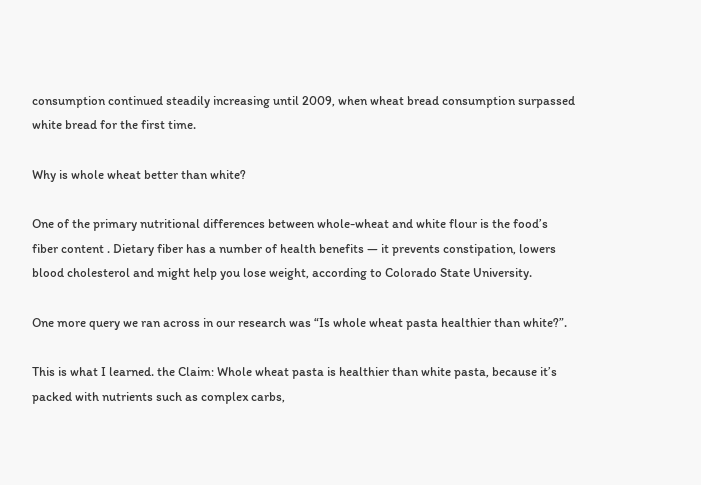consumption continued steadily increasing until 2009, when wheat bread consumption surpassed white bread for the first time.

Why is whole wheat better than white?

One of the primary nutritional differences between whole-wheat and white flour is the food’s fiber content . Dietary fiber has a number of health benefits — it prevents constipation, lowers blood cholesterol and might help you lose weight, according to Colorado State University.

One more query we ran across in our research was “Is whole wheat pasta healthier than white?”.

This is what I learned. the Claim: Whole wheat pasta is healthier than white pasta, because it’s packed with nutrients such as complex carbs,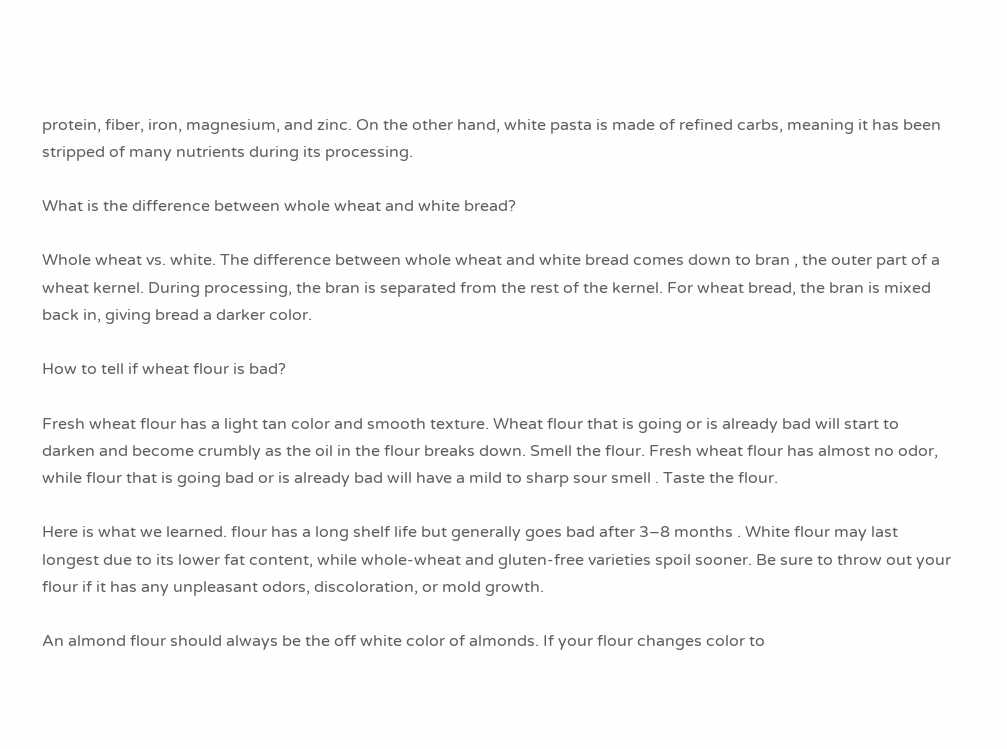protein, fiber, iron, magnesium, and zinc. On the other hand, white pasta is made of refined carbs, meaning it has been stripped of many nutrients during its processing.

What is the difference between whole wheat and white bread?

Whole wheat vs. white. The difference between whole wheat and white bread comes down to bran , the outer part of a wheat kernel. During processing, the bran is separated from the rest of the kernel. For wheat bread, the bran is mixed back in, giving bread a darker color.

How to tell if wheat flour is bad?

Fresh wheat flour has a light tan color and smooth texture. Wheat flour that is going or is already bad will start to darken and become crumbly as the oil in the flour breaks down. Smell the flour. Fresh wheat flour has almost no odor, while flour that is going bad or is already bad will have a mild to sharp sour smell . Taste the flour.

Here is what we learned. flour has a long shelf life but generally goes bad after 3–8 months . White flour may last longest due to its lower fat content, while whole-wheat and gluten-free varieties spoil sooner. Be sure to throw out your flour if it has any unpleasant odors, discoloration, or mold growth.

An almond flour should always be the off white color of almonds. If your flour changes color to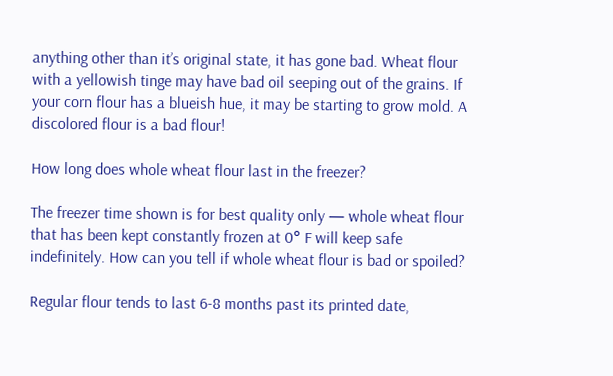anything other than it’s original state, it has gone bad. Wheat flour with a yellowish tinge may have bad oil seeping out of the grains. If your corn flour has a blueish hue, it may be starting to grow mold. A discolored flour is a bad flour!

How long does whole wheat flour last in the freezer?

The freezer time shown is for best quality only — whole wheat flour that has been kept constantly frozen at 0° F will keep safe indefinitely. How can you tell if whole wheat flour is bad or spoiled?

Regular flour tends to last 6-8 months past its printed date,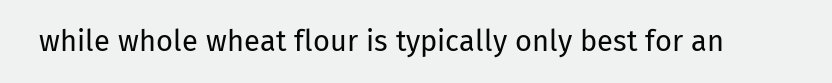while whole wheat flour is typically only best for an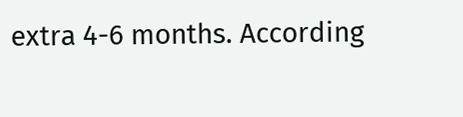extra 4-6 months. According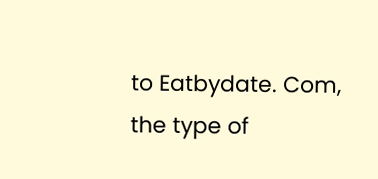to Eatbydate. Com, the type of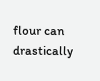flour can drastically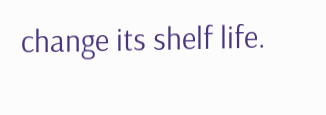change its shelf life.